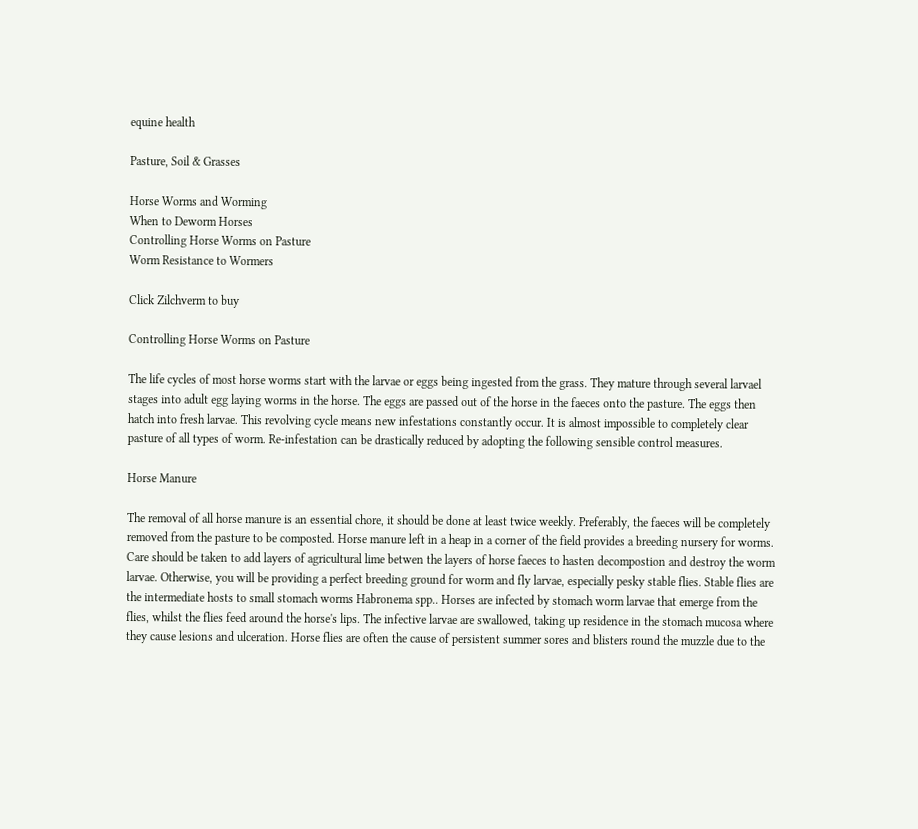equine health

Pasture, Soil & Grasses

Horse Worms and Worming
When to Deworm Horses
Controlling Horse Worms on Pasture
Worm Resistance to Wormers

Click Zilchverm to buy

Controlling Horse Worms on Pasture

The life cycles of most horse worms start with the larvae or eggs being ingested from the grass. They mature through several larvael stages into adult egg laying worms in the horse. The eggs are passed out of the horse in the faeces onto the pasture. The eggs then hatch into fresh larvae. This revolving cycle means new infestations constantly occur. It is almost impossible to completely clear pasture of all types of worm. Re-infestation can be drastically reduced by adopting the following sensible control measures.

Horse Manure

The removal of all horse manure is an essential chore, it should be done at least twice weekly. Preferably, the faeces will be completely removed from the pasture to be composted. Horse manure left in a heap in a corner of the field provides a breeding nursery for worms. Care should be taken to add layers of agricultural lime betwen the layers of horse faeces to hasten decompostion and destroy the worm larvae. Otherwise, you will be providing a perfect breeding ground for worm and fly larvae, especially pesky stable flies. Stable flies are the intermediate hosts to small stomach worms Habronema spp.. Horses are infected by stomach worm larvae that emerge from the flies, whilst the flies feed around the horse's lips. The infective larvae are swallowed, taking up residence in the stomach mucosa where they cause lesions and ulceration. Horse flies are often the cause of persistent summer sores and blisters round the muzzle due to the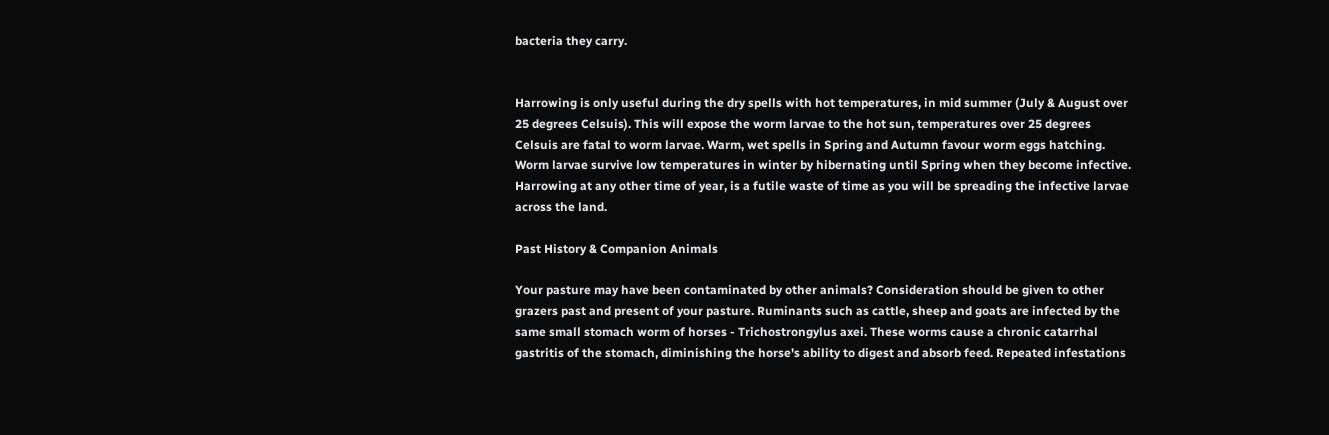bacteria they carry.


Harrowing is only useful during the dry spells with hot temperatures, in mid summer (July & August over 25 degrees Celsuis). This will expose the worm larvae to the hot sun, temperatures over 25 degrees Celsuis are fatal to worm larvae. Warm, wet spells in Spring and Autumn favour worm eggs hatching. Worm larvae survive low temperatures in winter by hibernating until Spring when they become infective. Harrowing at any other time of year, is a futile waste of time as you will be spreading the infective larvae across the land.

Past History & Companion Animals

Your pasture may have been contaminated by other animals? Consideration should be given to other grazers past and present of your pasture. Ruminants such as cattle, sheep and goats are infected by the same small stomach worm of horses - Trichostrongylus axei. These worms cause a chronic catarrhal gastritis of the stomach, diminishing the horse's ability to digest and absorb feed. Repeated infestations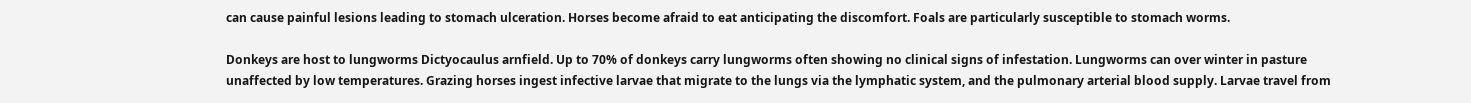can cause painful lesions leading to stomach ulceration. Horses become afraid to eat anticipating the discomfort. Foals are particularly susceptible to stomach worms.

Donkeys are host to lungworms Dictyocaulus arnfield. Up to 70% of donkeys carry lungworms often showing no clinical signs of infestation. Lungworms can over winter in pasture unaffected by low temperatures. Grazing horses ingest infective larvae that migrate to the lungs via the lymphatic system, and the pulmonary arterial blood supply. Larvae travel from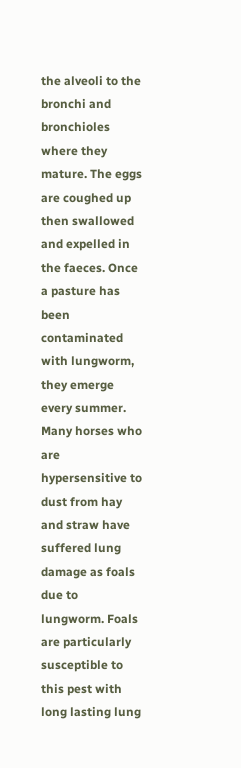the alveoli to the bronchi and bronchioles where they mature. The eggs are coughed up then swallowed and expelled in the faeces. Once a pasture has been contaminated with lungworm, they emerge every summer. Many horses who are hypersensitive to dust from hay and straw have suffered lung damage as foals due to lungworm. Foals are particularly susceptible to this pest with long lasting lung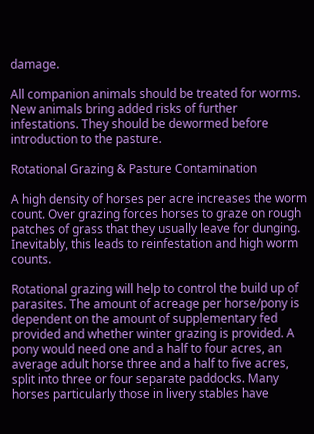damage.

All companion animals should be treated for worms. New animals bring added risks of further infestations. They should be dewormed before introduction to the pasture.

Rotational Grazing & Pasture Contamination

A high density of horses per acre increases the worm count. Over grazing forces horses to graze on rough patches of grass that they usually leave for dunging. Inevitably, this leads to reinfestation and high worm counts.

Rotational grazing will help to control the build up of parasites. The amount of acreage per horse/pony is dependent on the amount of supplementary fed provided and whether winter grazing is provided. A pony would need one and a half to four acres, an average adult horse three and a half to five acres, split into three or four separate paddocks. Many horses particularly those in livery stables have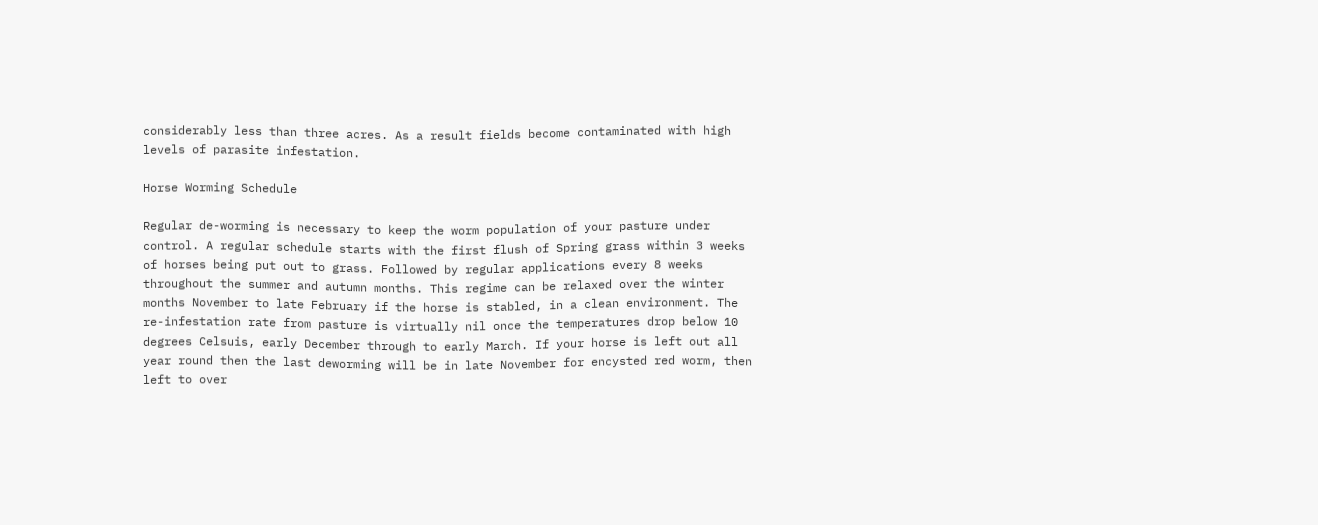considerably less than three acres. As a result fields become contaminated with high levels of parasite infestation.

Horse Worming Schedule

Regular de-worming is necessary to keep the worm population of your pasture under control. A regular schedule starts with the first flush of Spring grass within 3 weeks of horses being put out to grass. Followed by regular applications every 8 weeks throughout the summer and autumn months. This regime can be relaxed over the winter months November to late February if the horse is stabled, in a clean environment. The re-infestation rate from pasture is virtually nil once the temperatures drop below 10 degrees Celsuis, early December through to early March. If your horse is left out all year round then the last deworming will be in late November for encysted red worm, then left to over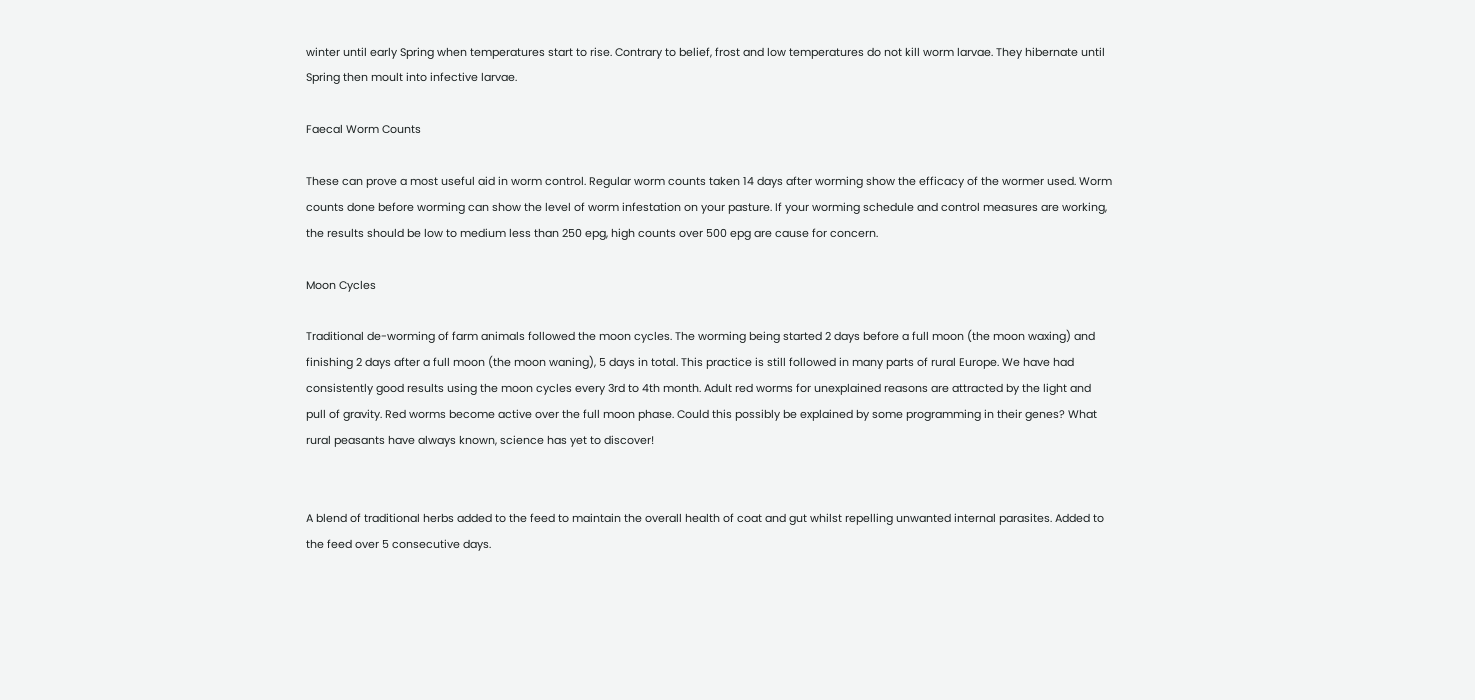winter until early Spring when temperatures start to rise. Contrary to belief, frost and low temperatures do not kill worm larvae. They hibernate until Spring then moult into infective larvae.

Faecal Worm Counts

These can prove a most useful aid in worm control. Regular worm counts taken 14 days after worming show the efficacy of the wormer used. Worm counts done before worming can show the level of worm infestation on your pasture. If your worming schedule and control measures are working, the results should be low to medium less than 250 epg, high counts over 500 epg are cause for concern.

Moon Cycles

Traditional de-worming of farm animals followed the moon cycles. The worming being started 2 days before a full moon (the moon waxing) and finishing 2 days after a full moon (the moon waning), 5 days in total. This practice is still followed in many parts of rural Europe. We have had consistently good results using the moon cycles every 3rd to 4th month. Adult red worms for unexplained reasons are attracted by the light and pull of gravity. Red worms become active over the full moon phase. Could this possibly be explained by some programming in their genes? What rural peasants have always known, science has yet to discover!


A blend of traditional herbs added to the feed to maintain the overall health of coat and gut whilst repelling unwanted internal parasites. Added to the feed over 5 consecutive days.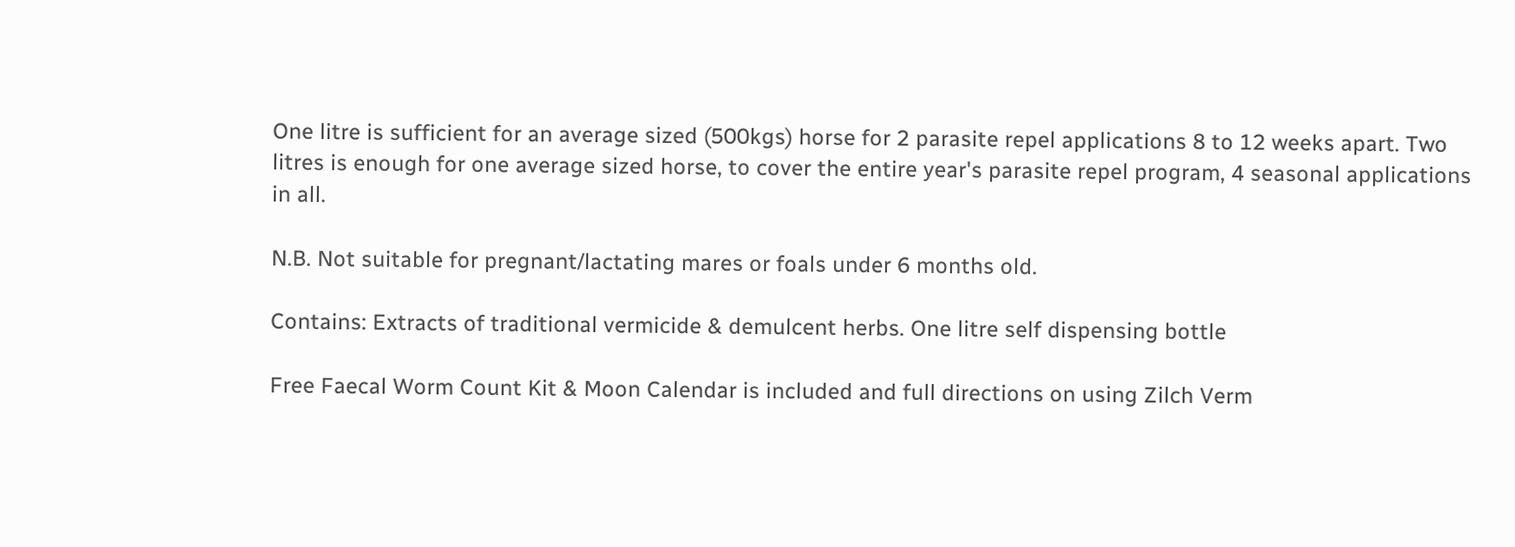One litre is sufficient for an average sized (500kgs) horse for 2 parasite repel applications 8 to 12 weeks apart. Two litres is enough for one average sized horse, to cover the entire year's parasite repel program, 4 seasonal applications in all.

N.B. Not suitable for pregnant/lactating mares or foals under 6 months old.

Contains: Extracts of traditional vermicide & demulcent herbs. One litre self dispensing bottle

Free Faecal Worm Count Kit & Moon Calendar is included and full directions on using Zilch Verm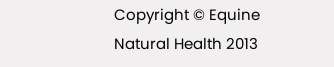Copyright © Equine Natural Health 2013